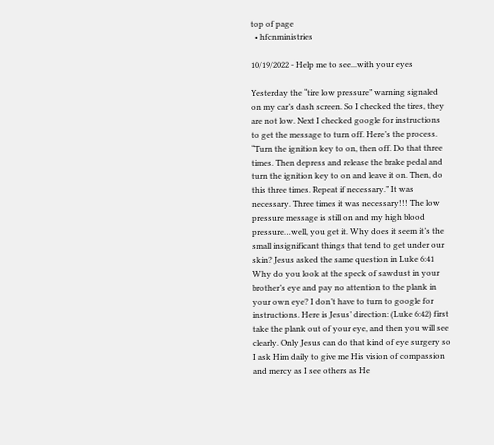top of page
  • hfcnministries

10/19/2022 - Help me to see...with your eyes

Yesterday the “tire low pressure” warning signaled on my car’s dash screen. So I checked the tires, they are not low. Next I checked google for instructions to get the message to turn off. Here’s the process. “Turn the ignition key to on, then off. Do that three times. Then depress and release the brake pedal and turn the ignition key to on and leave it on. Then, do this three times. Repeat if necessary.” It was necessary. Three times it was necessary!!! The low pressure message is still on and my high blood pressure…well, you get it. Why does it seem it’s the small insignificant things that tend to get under our skin? Jesus asked the same question in Luke 6:41 Why do you look at the speck of sawdust in your brother’s eye and pay no attention to the plank in your own eye? I don’t have to turn to google for instructions. Here is Jesus’ direction: (Luke 6:42) first take the plank out of your eye, and then you will see clearly. Only Jesus can do that kind of eye surgery so I ask Him daily to give me His vision of compassion and mercy as I see others as He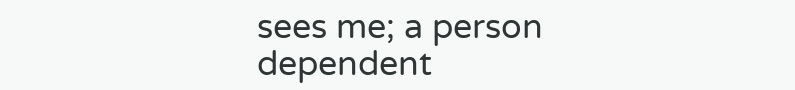sees me; a person dependent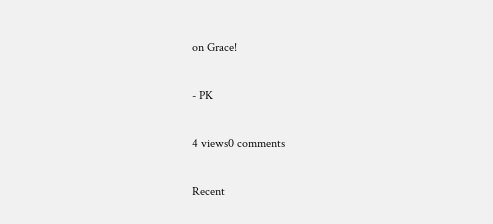on Grace!

- PK

4 views0 comments

Recent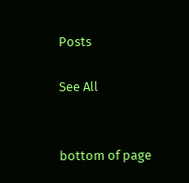Posts

See All


bottom of page